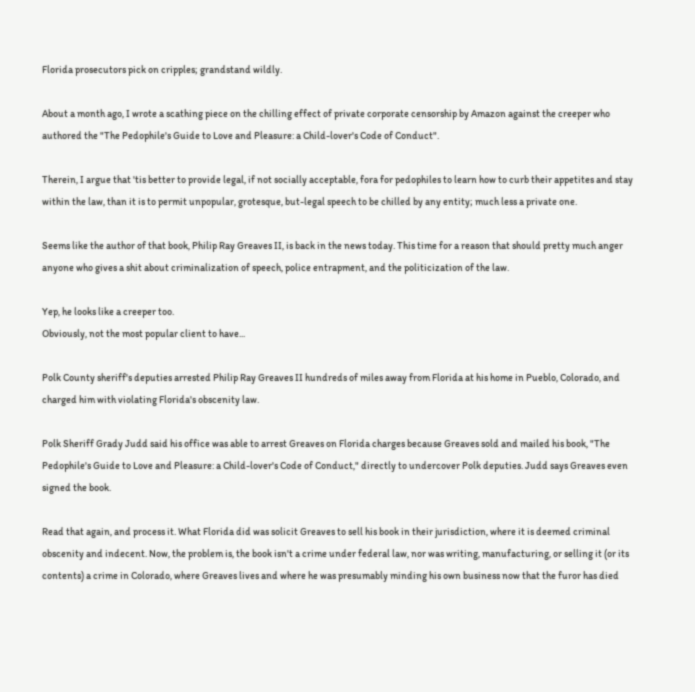Florida prosecutors pick on cripples; grandstand wildly.

About a month ago, I wrote a scathing piece on the chilling effect of private corporate censorship by Amazon against the creeper who authored the "The Pedophile's Guide to Love and Pleasure: a Child-lover's Code of Conduct".

Therein, I argue that 'tis better to provide legal, if not socially acceptable, fora for pedophiles to learn how to curb their appetites and stay within the law, than it is to permit unpopular, grotesque, but-legal speech to be chilled by any entity; much less a private one.

Seems like the author of that book, Philip Ray Greaves II, is back in the news today. This time for a reason that should pretty much anger anyone who gives a shit about criminalization of speech, police entrapment, and the politicization of the law.

Yep, he looks like a creeper too.
Obviously, not the most popular client to have...

Polk County sheriff's deputies arrested Philip Ray Greaves II hundreds of miles away from Florida at his home in Pueblo, Colorado, and charged him with violating Florida's obscenity law.

Polk Sheriff Grady Judd said his office was able to arrest Greaves on Florida charges because Greaves sold and mailed his book, "The Pedophile's Guide to Love and Pleasure: a Child-lover's Code of Conduct," directly to undercover Polk deputies. Judd says Greaves even signed the book.

Read that again, and process it. What Florida did was solicit Greaves to sell his book in their jurisdiction, where it is deemed criminal obscenity and indecent. Now, the problem is, the book isn't a crime under federal law, nor was writing, manufacturing, or selling it (or its contents) a crime in Colorado, where Greaves lives and where he was presumably minding his own business now that the furor has died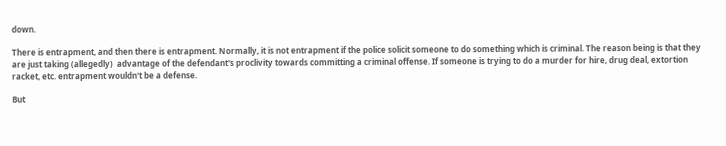down.

There is entrapment, and then there is entrapment. Normally, it is not entrapment if the police solicit someone to do something which is criminal. The reason being is that they are just taking (allegedly)  advantage of the defendant's proclivity towards committing a criminal offense. If someone is trying to do a murder for hire, drug deal, extortion racket, etc. entrapment wouldn't be a defense.

But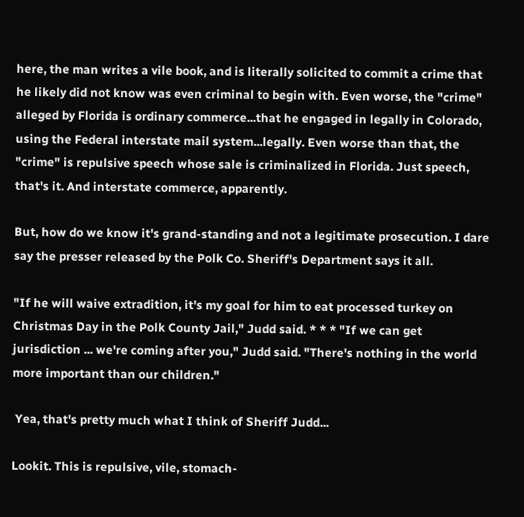here, the man writes a vile book, and is literally solicited to commit a crime that he likely did not know was even criminal to begin with. Even worse, the "crime" alleged by Florida is ordinary commerce...that he engaged in legally in Colorado, using the Federal interstate mail system...legally. Even worse than that, the "crime" is repulsive speech whose sale is criminalized in Florida. Just speech, that's it. And interstate commerce, apparently.

But, how do we know it's grand-standing and not a legitimate prosecution. I dare say the presser released by the Polk Co. Sheriff's Department says it all.

"If he will waive extradition, it's my goal for him to eat processed turkey on Christmas Day in the Polk County Jail," Judd said. * * * "If we can get jurisdiction ... we're coming after you," Judd said. "There's nothing in the world more important than our children."

 Yea, that's pretty much what I think of Sheriff Judd...

Lookit. This is repulsive, vile, stomach-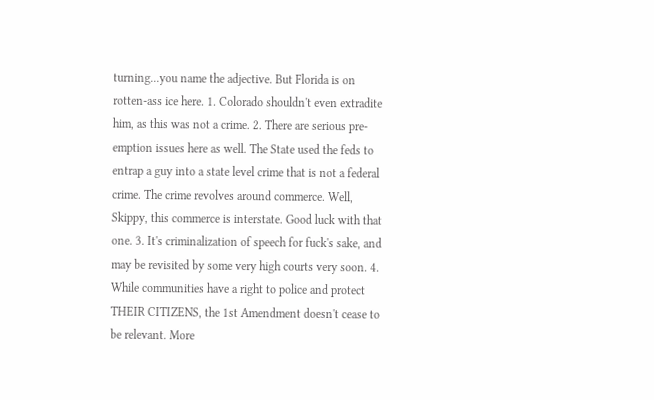turning...you name the adjective. But Florida is on rotten-ass ice here. 1. Colorado shouldn't even extradite him, as this was not a crime. 2. There are serious pre-emption issues here as well. The State used the feds to entrap a guy into a state level crime that is not a federal crime. The crime revolves around commerce. Well, Skippy, this commerce is interstate. Good luck with that one. 3. It's criminalization of speech for fuck's sake, and may be revisited by some very high courts very soon. 4. While communities have a right to police and protect THEIR CITIZENS, the 1st Amendment doesn't cease to be relevant. More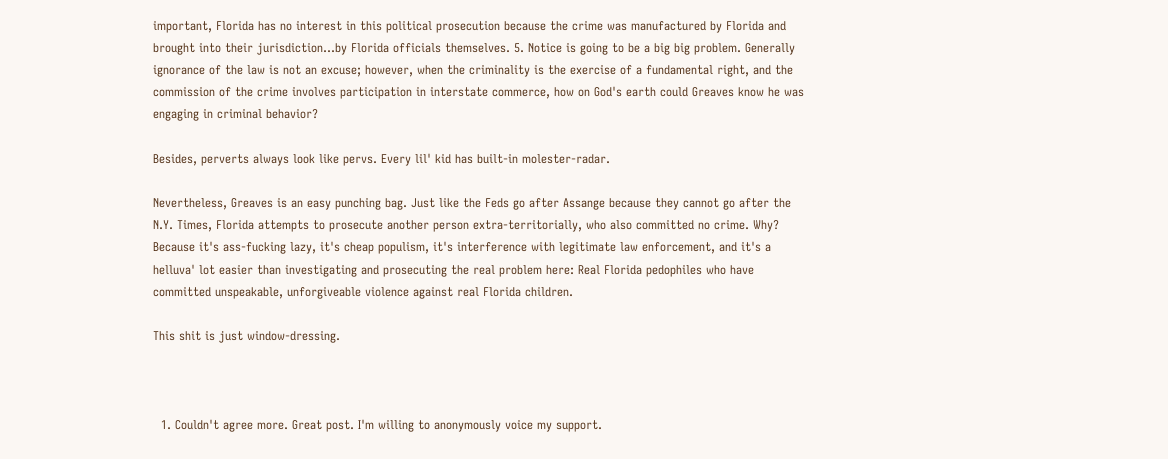important, Florida has no interest in this political prosecution because the crime was manufactured by Florida and brought into their jurisdiction...by Florida officials themselves. 5. Notice is going to be a big big problem. Generally ignorance of the law is not an excuse; however, when the criminality is the exercise of a fundamental right, and the commission of the crime involves participation in interstate commerce, how on God's earth could Greaves know he was engaging in criminal behavior?

Besides, perverts always look like pervs. Every lil' kid has built-in molester-radar.

Nevertheless, Greaves is an easy punching bag. Just like the Feds go after Assange because they cannot go after the N.Y. Times, Florida attempts to prosecute another person extra-territorially, who also committed no crime. Why? Because it's ass-fucking lazy, it's cheap populism, it's interference with legitimate law enforcement, and it's a helluva' lot easier than investigating and prosecuting the real problem here: Real Florida pedophiles who have committed unspeakable, unforgiveable violence against real Florida children.

This shit is just window-dressing.



  1. Couldn't agree more. Great post. I'm willing to anonymously voice my support.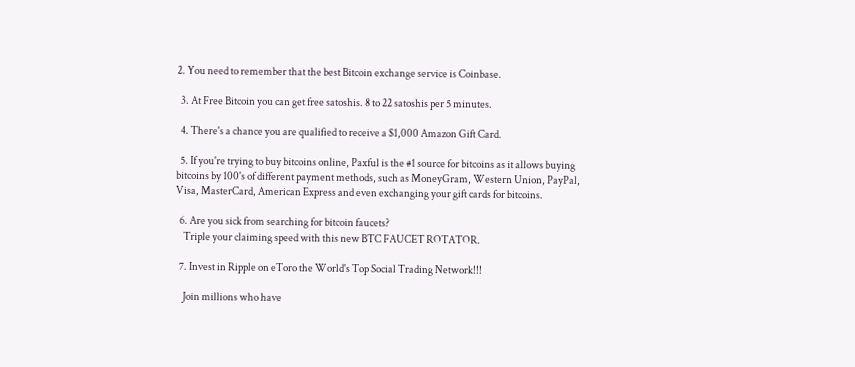2. You need to remember that the best Bitcoin exchange service is Coinbase.

  3. At Free Bitcoin you can get free satoshis. 8 to 22 satoshis per 5 minutes.

  4. There's a chance you are qualified to receive a $1,000 Amazon Gift Card.

  5. If you're trying to buy bitcoins online, Paxful is the #1 source for bitcoins as it allows buying bitcoins by 100's of different payment methods, such as MoneyGram, Western Union, PayPal, Visa, MasterCard, American Express and even exchanging your gift cards for bitcoins.

  6. Are you sick from searching for bitcoin faucets?
    Triple your claiming speed with this new BTC FAUCET ROTATOR.

  7. Invest in Ripple on eToro the World's Top Social Trading Network!!!

    Join millions who have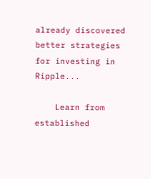already discovered better strategies for investing in Ripple...

    Learn from established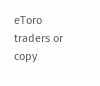eToro traders or copy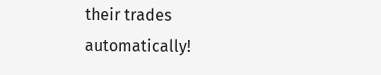their trades automatically!